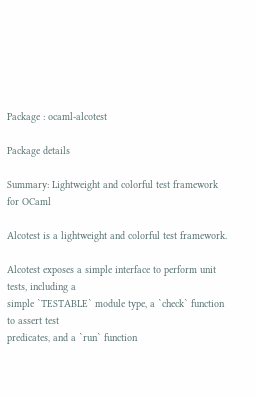Package : ocaml-alcotest

Package details

Summary: Lightweight and colorful test framework for OCaml

Alcotest is a lightweight and colorful test framework.

Alcotest exposes a simple interface to perform unit tests, including a
simple `TESTABLE` module type, a `check` function to assert test
predicates, and a `run` function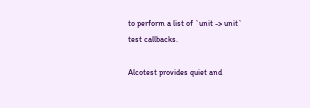to perform a list of `unit -> unit`
test callbacks.

Alcotest provides quiet and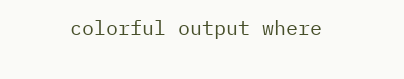colorful output where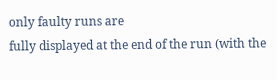only faulty runs are
fully displayed at the end of the run (with the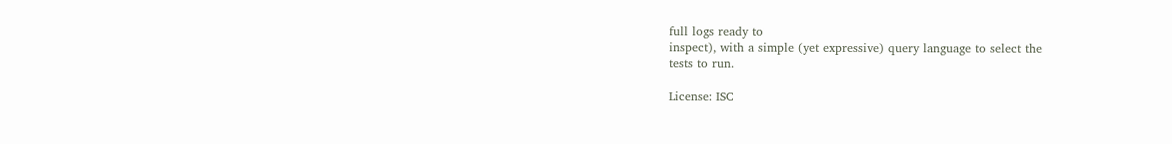full logs ready to
inspect), with a simple (yet expressive) query language to select the
tests to run.

License: ISC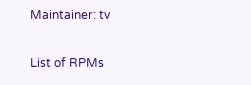Maintainer: tv

List of RPMs